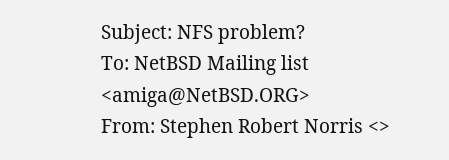Subject: NFS problem?
To: NetBSD Mailing list <amiga@NetBSD.ORG>
From: Stephen Robert Norris <>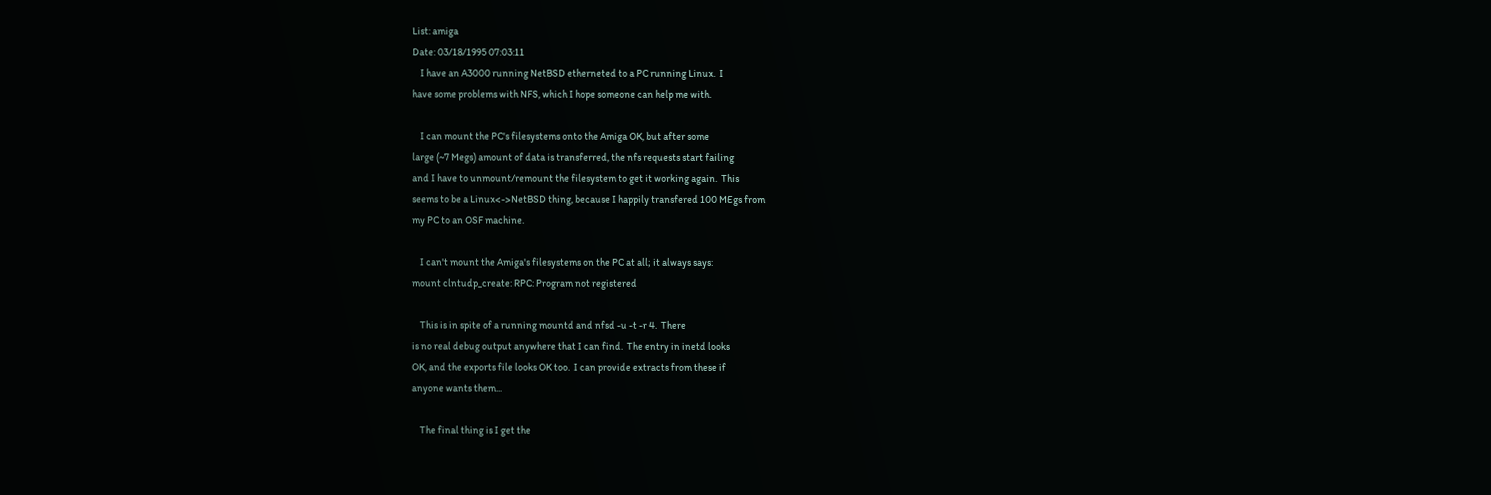List: amiga
Date: 03/18/1995 07:03:11
    I have an A3000 running NetBSD etherneted to a PC running Linux.  I
have some problems with NFS, which I hope someone can help me with.

    I can mount the PC's filesystems onto the Amiga OK, but after some
large (~7 Megs) amount of data is transferred, the nfs requests start failing
and I have to unmount/remount the filesystem to get it working again.  This
seems to be a Linux<->NetBSD thing, because I happily transfered 100 MEgs from
my PC to an OSF machine.

    I can't mount the Amiga's filesystems on the PC at all; it always says:
mount clntudp_create: RPC: Program not registered

    This is in spite of a running mountd and nfsd -u -t -r 4.  There
is no real debug output anywhere that I can find.  The entry in inetd looks
OK, and the exports file looks OK too.  I can provide extracts from these if
anyone wants them...

    The final thing is I get the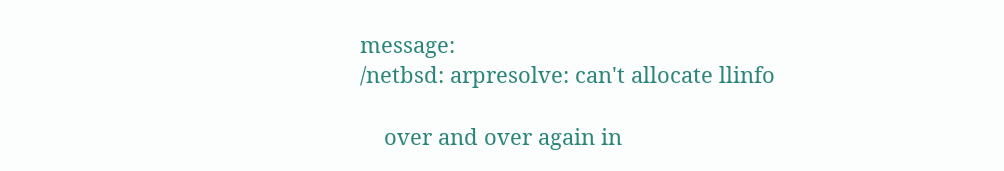message:
/netbsd: arpresolve: can't allocate llinfo

    over and over again in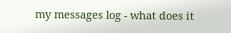my messages log - what does it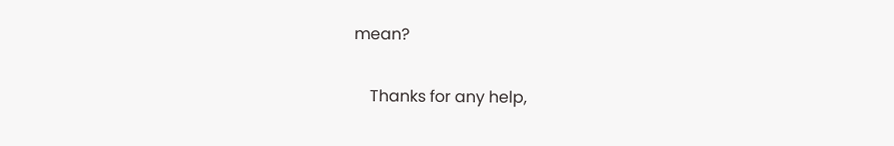mean?

    Thanks for any help,